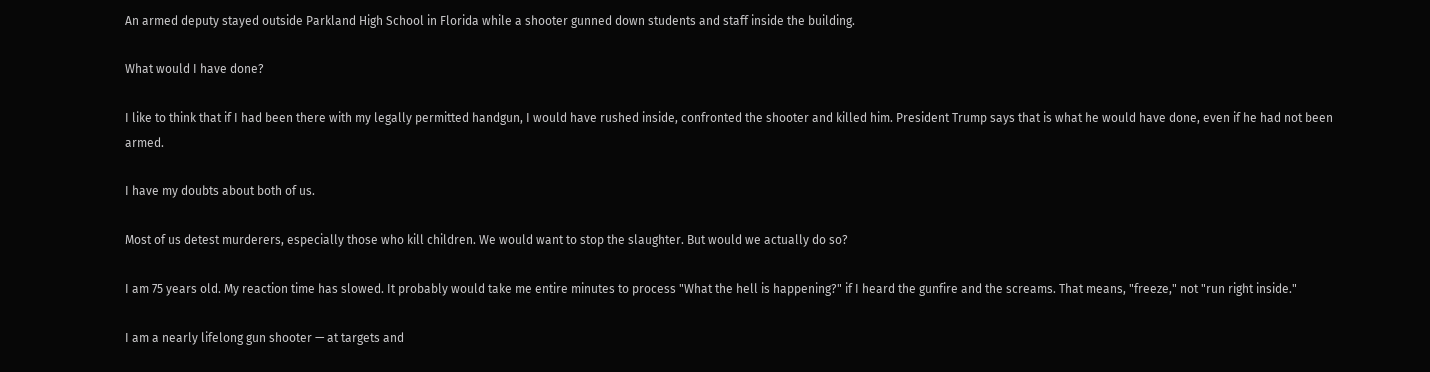An armed deputy stayed outside Parkland High School in Florida while a shooter gunned down students and staff inside the building.

What would I have done?

I like to think that if I had been there with my legally permitted handgun, I would have rushed inside, confronted the shooter and killed him. President Trump says that is what he would have done, even if he had not been armed.

I have my doubts about both of us.

Most of us detest murderers, especially those who kill children. We would want to stop the slaughter. But would we actually do so?

I am 75 years old. My reaction time has slowed. It probably would take me entire minutes to process "What the hell is happening?" if I heard the gunfire and the screams. That means, "freeze," not "run right inside."

I am a nearly lifelong gun shooter — at targets and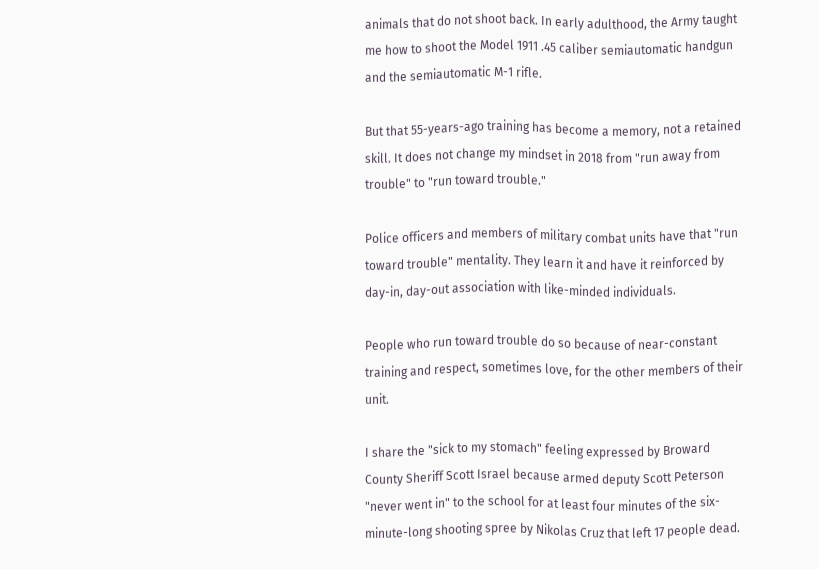animals that do not shoot back. In early adulthood, the Army taught me how to shoot the Model 1911 .45 caliber semiautomatic handgun and the semiautomatic M-1 rifle.

But that 55-years-ago training has become a memory, not a retained skill. It does not change my mindset in 2018 from "run away from trouble" to "run toward trouble."

Police officers and members of military combat units have that "run toward trouble" mentality. They learn it and have it reinforced by day-in, day-out association with like-minded individuals.

People who run toward trouble do so because of near-constant training and respect, sometimes love, for the other members of their unit.

I share the "sick to my stomach" feeling expressed by Broward County Sheriff Scott Israel because armed deputy Scott Peterson "never went in" to the school for at least four minutes of the six-minute-long shooting spree by Nikolas Cruz that left 17 people dead.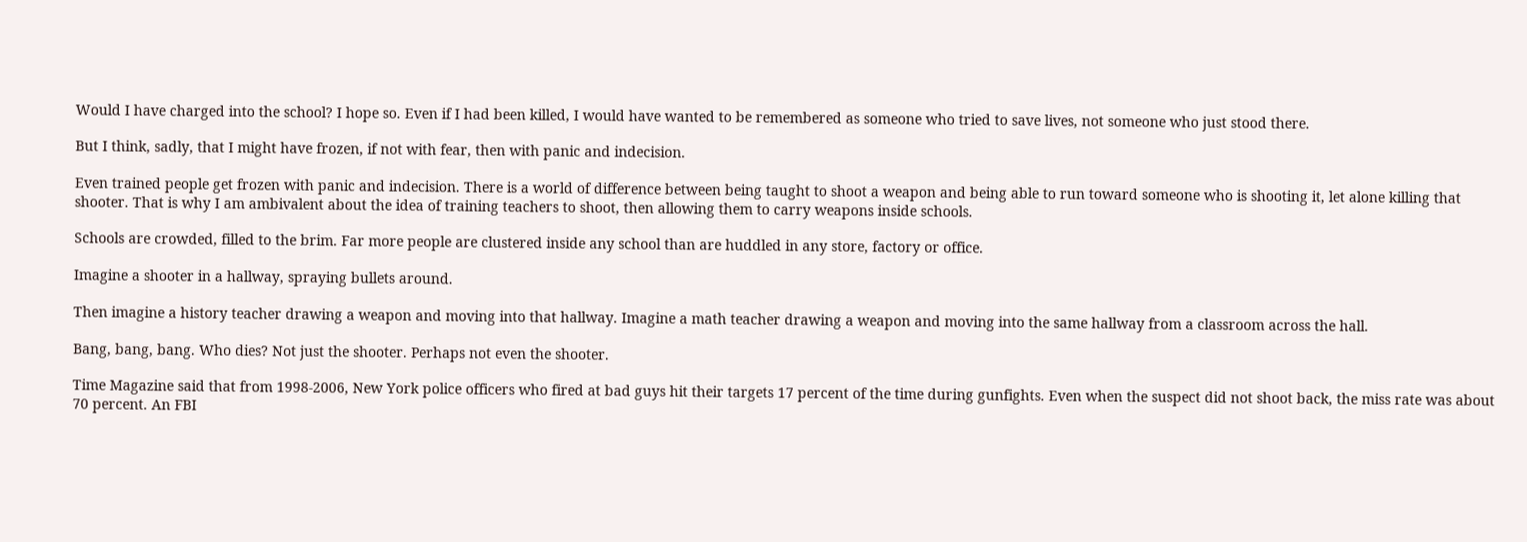Would I have charged into the school? I hope so. Even if I had been killed, I would have wanted to be remembered as someone who tried to save lives, not someone who just stood there.

But I think, sadly, that I might have frozen, if not with fear, then with panic and indecision.

Even trained people get frozen with panic and indecision. There is a world of difference between being taught to shoot a weapon and being able to run toward someone who is shooting it, let alone killing that shooter. That is why I am ambivalent about the idea of training teachers to shoot, then allowing them to carry weapons inside schools.

Schools are crowded, filled to the brim. Far more people are clustered inside any school than are huddled in any store, factory or office.

Imagine a shooter in a hallway, spraying bullets around.

Then imagine a history teacher drawing a weapon and moving into that hallway. Imagine a math teacher drawing a weapon and moving into the same hallway from a classroom across the hall.

Bang, bang, bang. Who dies? Not just the shooter. Perhaps not even the shooter.

Time Magazine said that from 1998-2006, New York police officers who fired at bad guys hit their targets 17 percent of the time during gunfights. Even when the suspect did not shoot back, the miss rate was about 70 percent. An FBI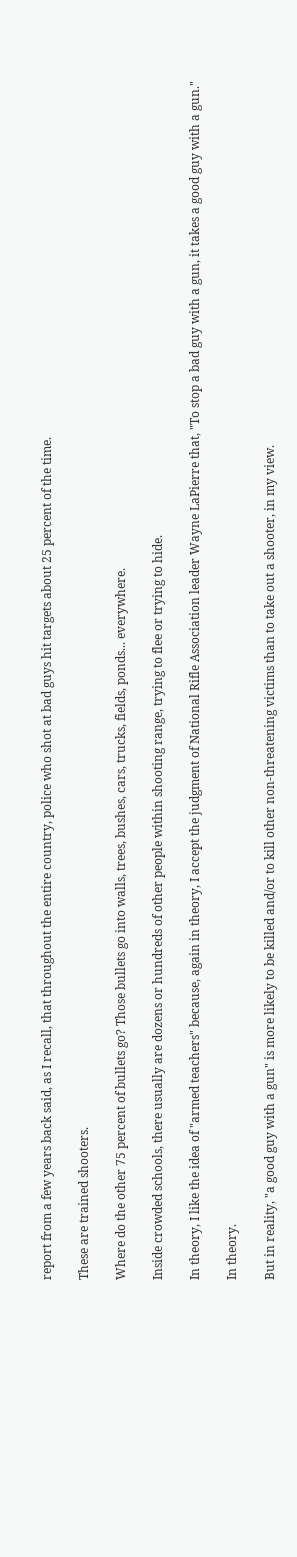report from a few years back said, as I recall, that throughout the entire country, police who shot at bad guys hit targets about 25 percent of the time.

These are trained shooters.

Where do the other 75 percent of bullets go? Those bullets go into walls, trees, bushes, cars, trucks, fields, ponds... everywhere.

Inside crowded schools, there usually are dozens or hundreds of other people within shooting range, trying to flee or trying to hide.

In theory, I like the idea of "armed teachers" because, again in theory, I accept the judgment of National Rifle Association leader Wayne LaPierre that, "To stop a bad guy with a gun, it takes a good guy with a gun."

In theory.

But in reality, "a good guy with a gun" is more likely to be killed and/or to kill other non-threatening victims than to take out a shooter, in my view.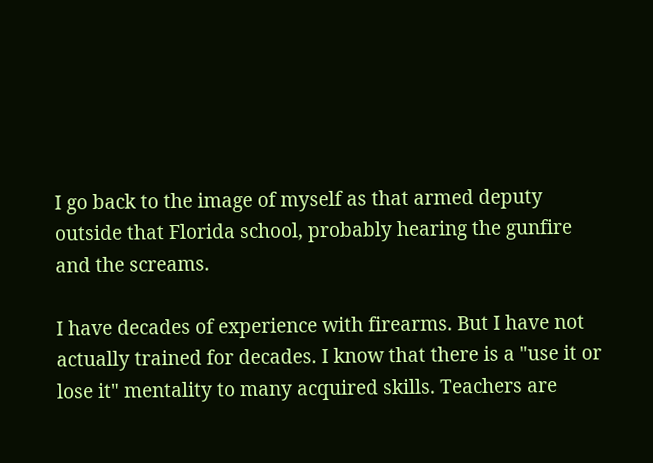I go back to the image of myself as that armed deputy outside that Florida school, probably hearing the gunfire and the screams.

I have decades of experience with firearms. But I have not actually trained for decades. I know that there is a "use it or lose it" mentality to many acquired skills. Teachers are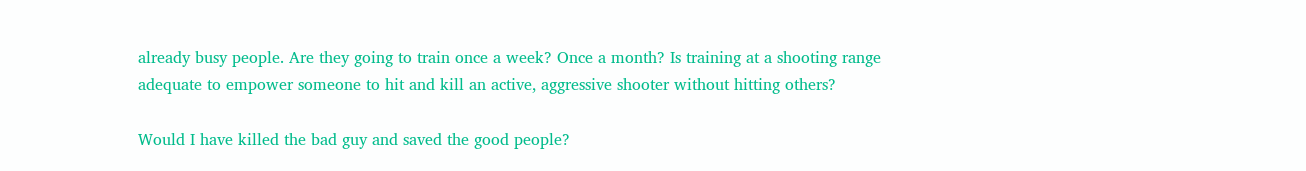already busy people. Are they going to train once a week? Once a month? Is training at a shooting range adequate to empower someone to hit and kill an active, aggressive shooter without hitting others?

Would I have killed the bad guy and saved the good people?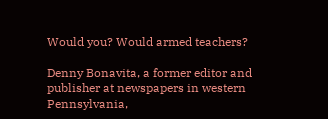Would you? Would armed teachers?

Denny Bonavita, a former editor and publisher at newspapers in western Pennsylvania,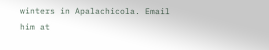winters in Apalachicola. Email him at